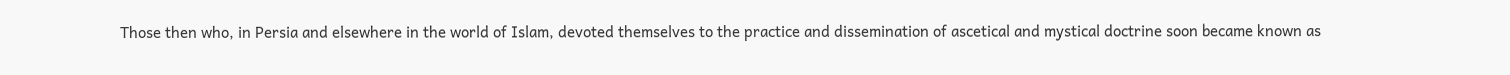Those then who, in Persia and elsewhere in the world of Islam, devoted themselves to the practice and dissemination of ascetical and mystical doctrine soon became known as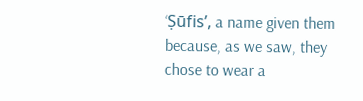‘Ṣūfis’, a name given them because, as we saw, they chose to wear a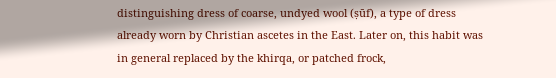distinguishing dress of coarse, undyed wool (ṣūf), a type of dress already worn by Christian ascetes in the East. Later on, this habit was in general replaced by the khirqa, or patched frock,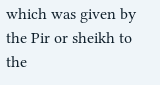which was given by the Pir or sheikh to the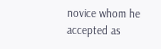novice whom he accepted as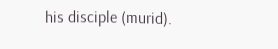his disciple (murid).